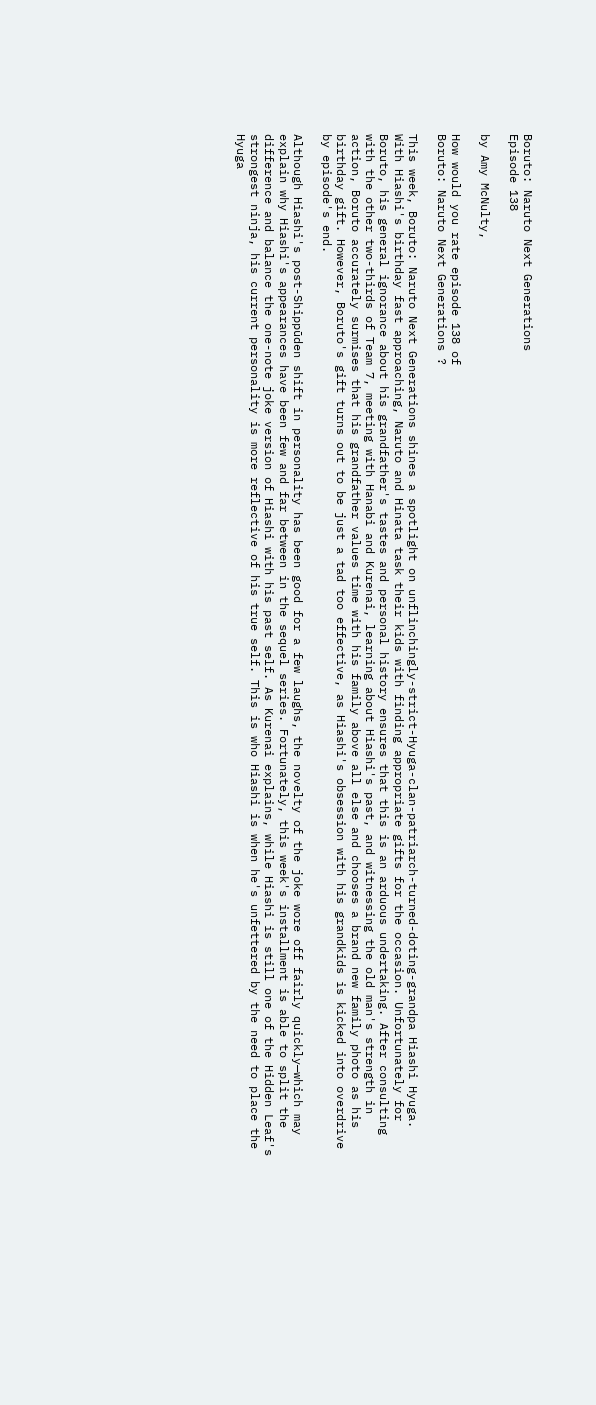Boruto: Naruto Next Generations
Episode 138

by Amy McNulty,

How would you rate episode 138 of
Boruto: Naruto Next Generations ?

This week, Boruto: Naruto Next Generations shines a spotlight on unflinchingly-strict-Hyuga-clan-patriarch-turned-doting-grandpa Hiashi Hyuga. With Hiashi's birthday fast approaching, Naruto and Hinata task their kids with finding appropriate gifts for the occasion. Unfortunately for Boruto, his general ignorance about his grandfather's tastes and personal history ensures that this is an arduous undertaking. After consulting with the other two-thirds of Team 7, meeting with Hanabi and Kurenai, learning about Hiashi's past, and witnessing the old man's strength in action, Boruto accurately surmises that his grandfather values time with his family above all else and chooses a brand new family photo as his birthday gift. However, Boruto's gift turns out to be just a tad too effective, as Hiashi's obsession with his grandkids is kicked into overdrive by episode's end.

Although Hiashi's post-Shippūden shift in personality has been good for a few laughs, the novelty of the joke wore off fairly quickly—which may explain why Hiashi's appearances have been few and far between in the sequel series. Fortunately, this week's installment is able to split the difference and balance the one-note joke version of Hiashi with his past self. As Kurenai explains, while Hiashi is still one of the Hidden Leaf's strongest ninja, his current personality is more reflective of his true self. This is who Hiashi is when he's unfettered by the need to place the Hyuga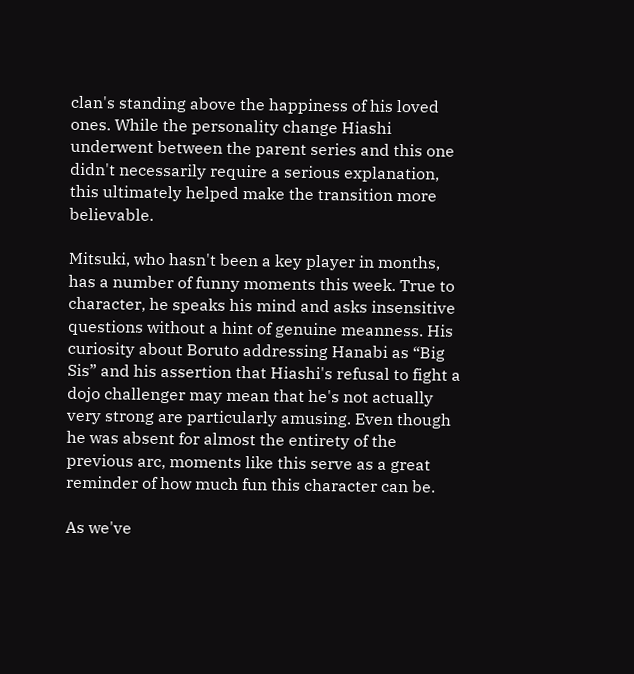clan's standing above the happiness of his loved ones. While the personality change Hiashi underwent between the parent series and this one didn't necessarily require a serious explanation, this ultimately helped make the transition more believable.

Mitsuki, who hasn't been a key player in months, has a number of funny moments this week. True to character, he speaks his mind and asks insensitive questions without a hint of genuine meanness. His curiosity about Boruto addressing Hanabi as “Big Sis” and his assertion that Hiashi's refusal to fight a dojo challenger may mean that he's not actually very strong are particularly amusing. Even though he was absent for almost the entirety of the previous arc, moments like this serve as a great reminder of how much fun this character can be.

As we've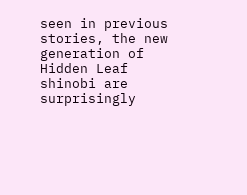seen in previous stories, the new generation of Hidden Leaf shinobi are surprisingly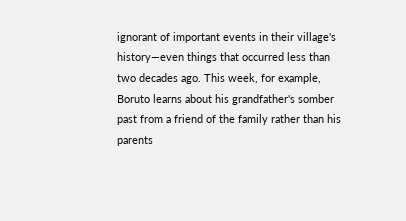ignorant of important events in their village's history—even things that occurred less than two decades ago. This week, for example, Boruto learns about his grandfather's somber past from a friend of the family rather than his parents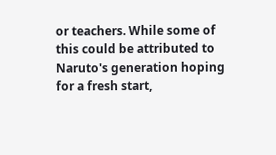or teachers. While some of this could be attributed to Naruto's generation hoping for a fresh start,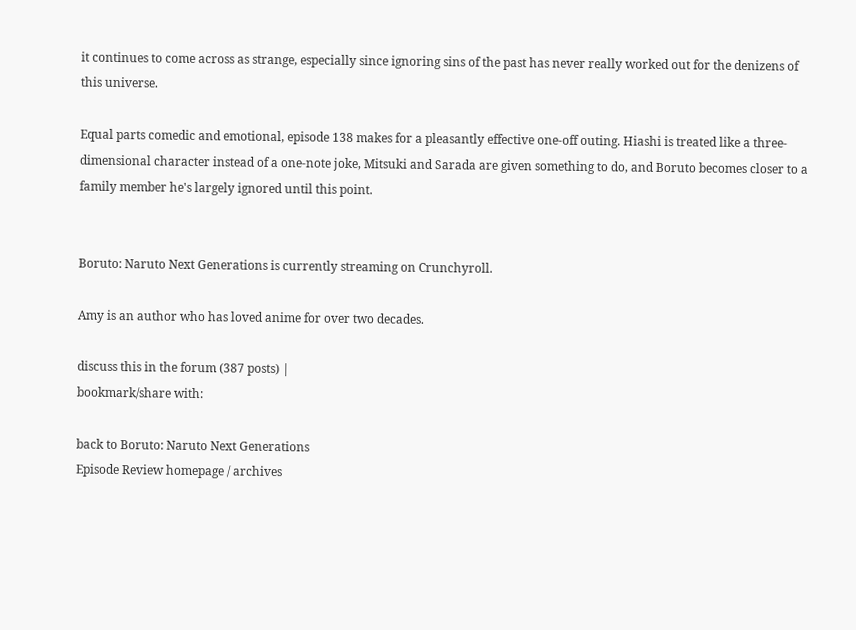it continues to come across as strange, especially since ignoring sins of the past has never really worked out for the denizens of this universe.

Equal parts comedic and emotional, episode 138 makes for a pleasantly effective one-off outing. Hiashi is treated like a three-dimensional character instead of a one-note joke, Mitsuki and Sarada are given something to do, and Boruto becomes closer to a family member he's largely ignored until this point.


Boruto: Naruto Next Generations is currently streaming on Crunchyroll.

Amy is an author who has loved anime for over two decades.

discuss this in the forum (387 posts) |
bookmark/share with:

back to Boruto: Naruto Next Generations
Episode Review homepage / archives